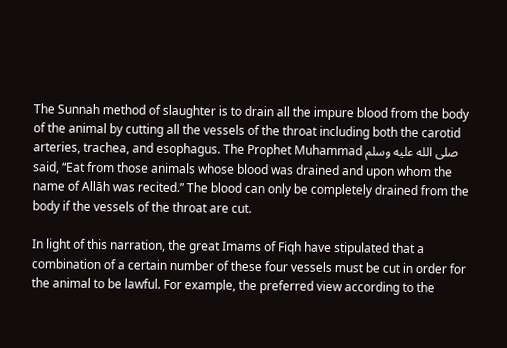The Sunnah method of slaughter is to drain all the impure blood from the body of the animal by cutting all the vessels of the throat including both the carotid arteries, trachea, and esophagus. The Prophet Muhammad صلى الله عليه وسلم said, “Eat from those animals whose blood was drained and upon whom the name of Allāh was recited.” The blood can only be completely drained from the body if the vessels of the throat are cut.

In light of this narration, the great Imams of Fiqh have stipulated that a combination of a certain number of these four vessels must be cut in order for the animal to be lawful. For example, the preferred view according to the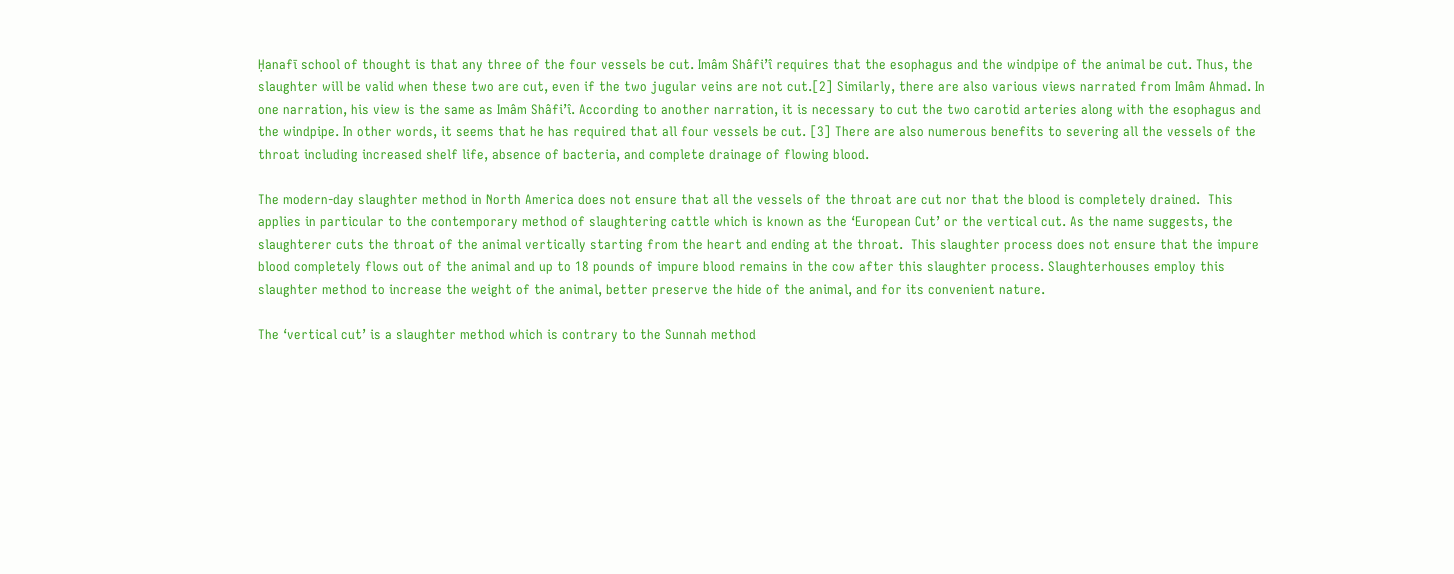Ḥanafī school of thought is that any three of the four vessels be cut. Imâm Shâfi’î requires that the esophagus and the windpipe of the animal be cut. Thus, the slaughter will be valid when these two are cut, even if the two jugular veins are not cut.[2] Similarly, there are also various views narrated from Imâm Ahmad. In one narration, his view is the same as Imâm Shâfi’î. According to another narration, it is necessary to cut the two carotid arteries along with the esophagus and the windpipe. In other words, it seems that he has required that all four vessels be cut. [3] There are also numerous benefits to severing all the vessels of the throat including increased shelf life, absence of bacteria, and complete drainage of flowing blood.

The modern-day slaughter method in North America does not ensure that all the vessels of the throat are cut nor that the blood is completely drained.  This applies in particular to the contemporary method of slaughtering cattle which is known as the ‘European Cut’ or the vertical cut. As the name suggests, the slaughterer cuts the throat of the animal vertically starting from the heart and ending at the throat.  This slaughter process does not ensure that the impure blood completely flows out of the animal and up to 18 pounds of impure blood remains in the cow after this slaughter process. Slaughterhouses employ this slaughter method to increase the weight of the animal, better preserve the hide of the animal, and for its convenient nature.

The ‘vertical cut’ is a slaughter method which is contrary to the Sunnah method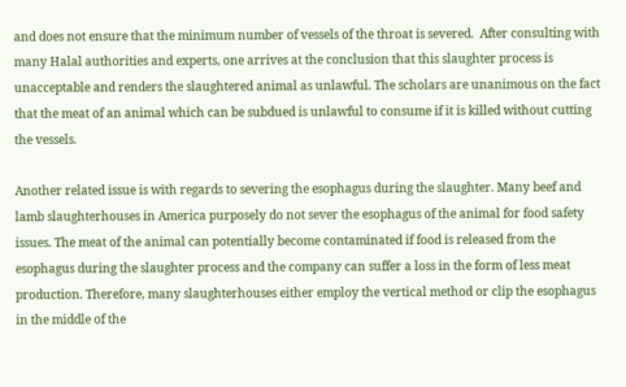and does not ensure that the minimum number of vessels of the throat is severed.  After consulting with many Halal authorities and experts, one arrives at the conclusion that this slaughter process is unacceptable and renders the slaughtered animal as unlawful. The scholars are unanimous on the fact that the meat of an animal which can be subdued is unlawful to consume if it is killed without cutting the vessels.

Another related issue is with regards to severing the esophagus during the slaughter. Many beef and lamb slaughterhouses in America purposely do not sever the esophagus of the animal for food safety issues. The meat of the animal can potentially become contaminated if food is released from the esophagus during the slaughter process and the company can suffer a loss in the form of less meat production. Therefore, many slaughterhouses either employ the vertical method or clip the esophagus in the middle of the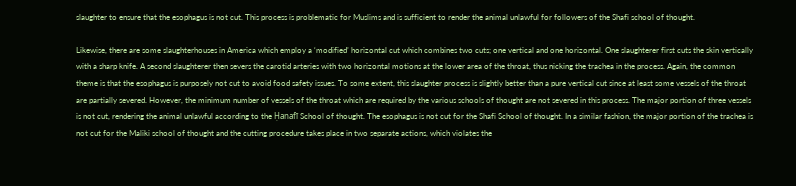slaughter to ensure that the esophagus is not cut. This process is problematic for Muslims and is sufficient to render the animal unlawful for followers of the Shafi school of thought.

Likewise, there are some slaughterhouses in America which employ a ‘modified’ horizontal cut which combines two cuts; one vertical and one horizontal. One slaughterer first cuts the skin vertically with a sharp knife. A second slaughterer then severs the carotid arteries with two horizontal motions at the lower area of the throat, thus nicking the trachea in the process. Again, the common theme is that the esophagus is purposely not cut to avoid food safety issues. To some extent, this slaughter process is slightly better than a pure vertical cut since at least some vessels of the throat are partially severed. However, the minimum number of vessels of the throat which are required by the various schools of thought are not severed in this process. The major portion of three vessels is not cut, rendering the animal unlawful according to the Ḥanafī School of thought. The esophagus is not cut for the Shafi School of thought. In a similar fashion, the major portion of the trachea is not cut for the Maliki school of thought and the cutting procedure takes place in two separate actions, which violates the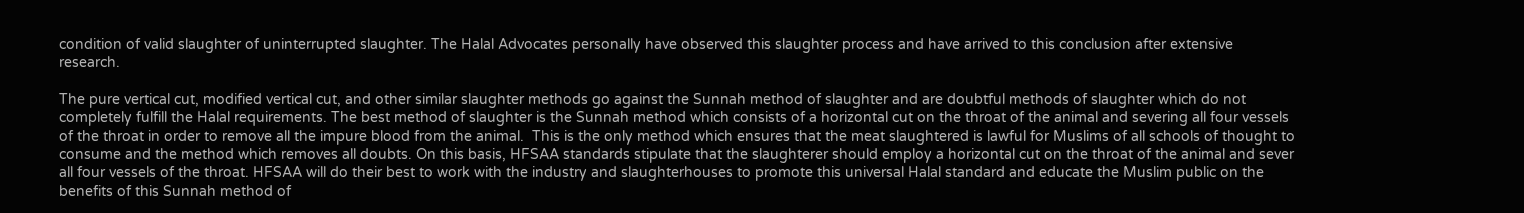condition of valid slaughter of uninterrupted slaughter. The Halal Advocates personally have observed this slaughter process and have arrived to this conclusion after extensive research.

The pure vertical cut, modified vertical cut, and other similar slaughter methods go against the Sunnah method of slaughter and are doubtful methods of slaughter which do not completely fulfill the Halal requirements. The best method of slaughter is the Sunnah method which consists of a horizontal cut on the throat of the animal and severing all four vessels of the throat in order to remove all the impure blood from the animal.  This is the only method which ensures that the meat slaughtered is lawful for Muslims of all schools of thought to consume and the method which removes all doubts. On this basis, HFSAA standards stipulate that the slaughterer should employ a horizontal cut on the throat of the animal and sever all four vessels of the throat. HFSAA will do their best to work with the industry and slaughterhouses to promote this universal Halal standard and educate the Muslim public on the benefits of this Sunnah method of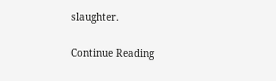slaughter.

Continue Reading